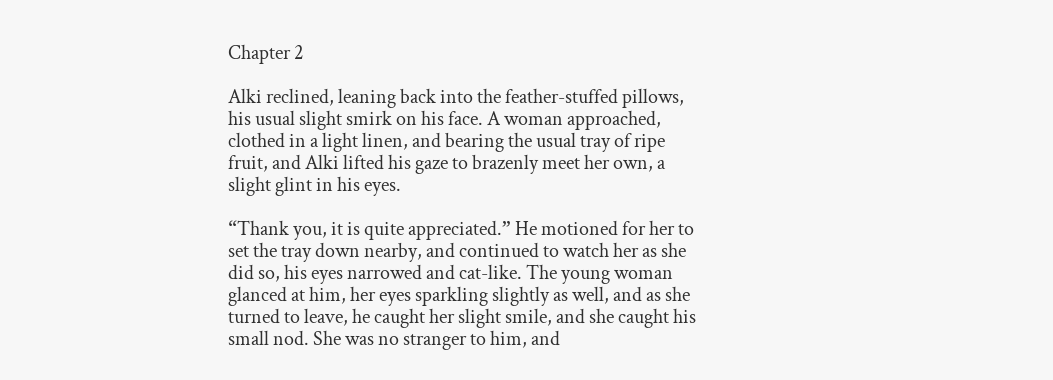Chapter 2

Alki reclined, leaning back into the feather-stuffed pillows, his usual slight smirk on his face. A woman approached, clothed in a light linen, and bearing the usual tray of ripe fruit, and Alki lifted his gaze to brazenly meet her own, a slight glint in his eyes.

“Thank you, it is quite appreciated.” He motioned for her to set the tray down nearby, and continued to watch her as she did so, his eyes narrowed and cat-like. The young woman glanced at him, her eyes sparkling slightly as well, and as she turned to leave, he caught her slight smile, and she caught his small nod. She was no stranger to him, and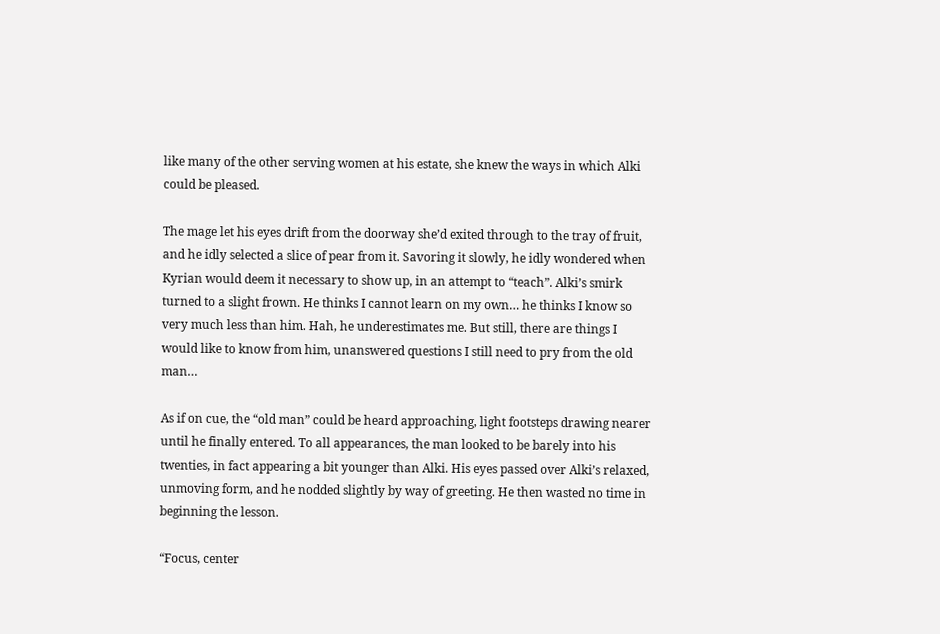like many of the other serving women at his estate, she knew the ways in which Alki could be pleased.

The mage let his eyes drift from the doorway she’d exited through to the tray of fruit, and he idly selected a slice of pear from it. Savoring it slowly, he idly wondered when Kyrian would deem it necessary to show up, in an attempt to “teach”. Alki’s smirk turned to a slight frown. He thinks I cannot learn on my own… he thinks I know so very much less than him. Hah, he underestimates me. But still, there are things I would like to know from him, unanswered questions I still need to pry from the old man…

As if on cue, the “old man” could be heard approaching, light footsteps drawing nearer until he finally entered. To all appearances, the man looked to be barely into his twenties, in fact appearing a bit younger than Alki. His eyes passed over Alki’s relaxed, unmoving form, and he nodded slightly by way of greeting. He then wasted no time in beginning the lesson.

“Focus, center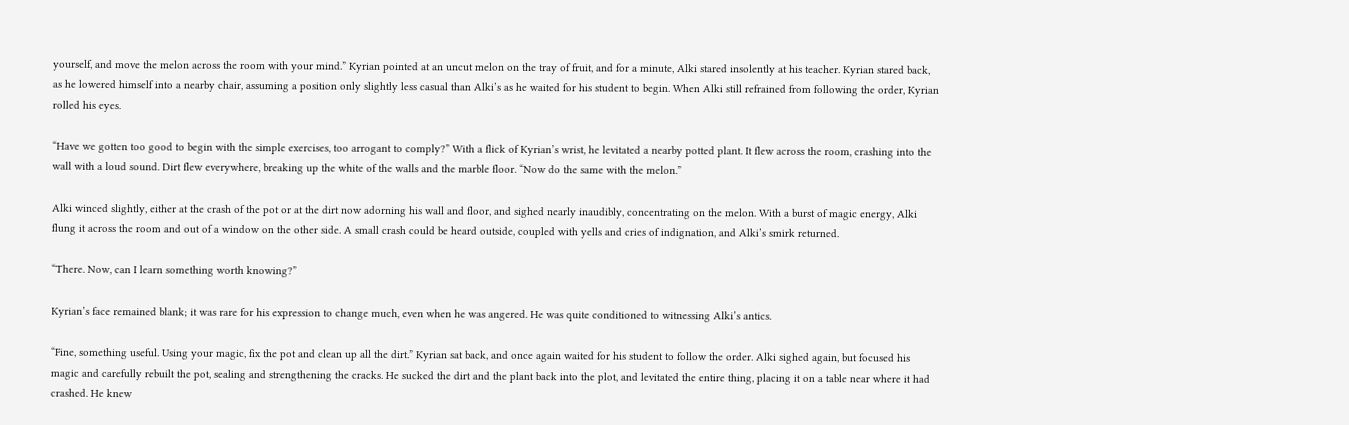yourself, and move the melon across the room with your mind.” Kyrian pointed at an uncut melon on the tray of fruit, and for a minute, Alki stared insolently at his teacher. Kyrian stared back, as he lowered himself into a nearby chair, assuming a position only slightly less casual than Alki’s as he waited for his student to begin. When Alki still refrained from following the order, Kyrian rolled his eyes.

“Have we gotten too good to begin with the simple exercises, too arrogant to comply?” With a flick of Kyrian’s wrist, he levitated a nearby potted plant. It flew across the room, crashing into the wall with a loud sound. Dirt flew everywhere, breaking up the white of the walls and the marble floor. “Now do the same with the melon.”

Alki winced slightly, either at the crash of the pot or at the dirt now adorning his wall and floor, and sighed nearly inaudibly, concentrating on the melon. With a burst of magic energy, Alki flung it across the room and out of a window on the other side. A small crash could be heard outside, coupled with yells and cries of indignation, and Alki’s smirk returned.

“There. Now, can I learn something worth knowing?”

Kyrian’s face remained blank; it was rare for his expression to change much, even when he was angered. He was quite conditioned to witnessing Alki’s antics.

“Fine, something useful. Using your magic, fix the pot and clean up all the dirt.” Kyrian sat back, and once again waited for his student to follow the order. Alki sighed again, but focused his magic and carefully rebuilt the pot, sealing and strengthening the cracks. He sucked the dirt and the plant back into the plot, and levitated the entire thing, placing it on a table near where it had crashed. He knew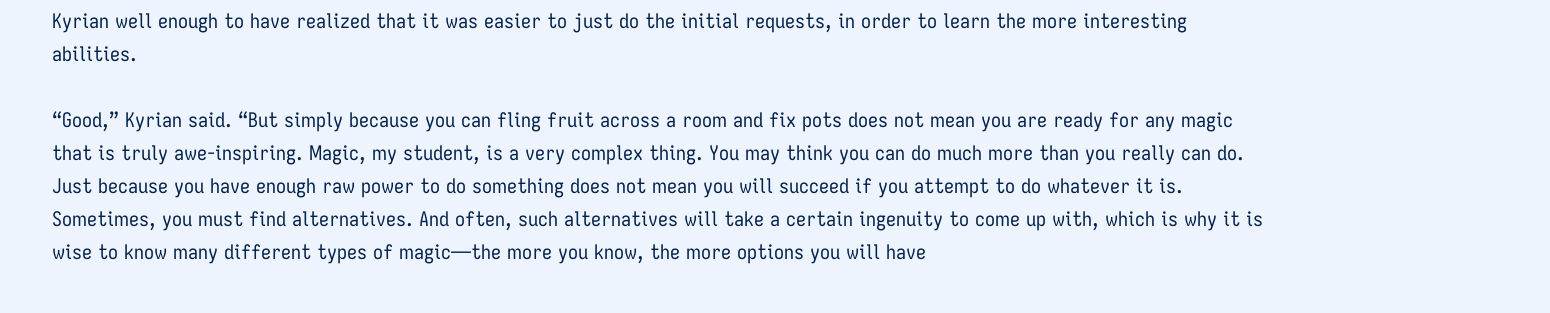Kyrian well enough to have realized that it was easier to just do the initial requests, in order to learn the more interesting abilities.

“Good,” Kyrian said. “But simply because you can fling fruit across a room and fix pots does not mean you are ready for any magic that is truly awe-inspiring. Magic, my student, is a very complex thing. You may think you can do much more than you really can do. Just because you have enough raw power to do something does not mean you will succeed if you attempt to do whatever it is. Sometimes, you must find alternatives. And often, such alternatives will take a certain ingenuity to come up with, which is why it is wise to know many different types of magic—the more you know, the more options you will have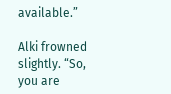available.”

Alki frowned slightly. “So, you are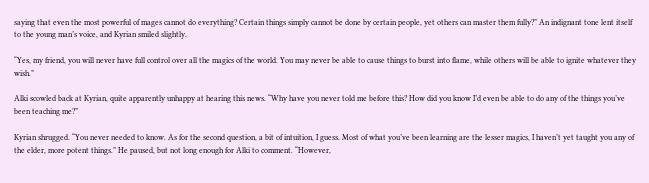saying that even the most powerful of mages cannot do everything? Certain things simply cannot be done by certain people, yet others can master them fully?” An indignant tone lent itself to the young man’s voice, and Kyrian smiled slightly.

“Yes, my friend, you will never have full control over all the magics of the world. You may never be able to cause things to burst into flame, while others will be able to ignite whatever they wish.”

Alki scowled back at Kyrian, quite apparently unhappy at hearing this news. “Why have you never told me before this? How did you know I’d even be able to do any of the things you’ve been teaching me?”

Kyrian shrugged. “You never needed to know. As for the second question, a bit of intuition, I guess. Most of what you’ve been learning are the lesser magics, I haven’t yet taught you any of the elder, more potent things.” He paused, but not long enough for Alki to comment. “However,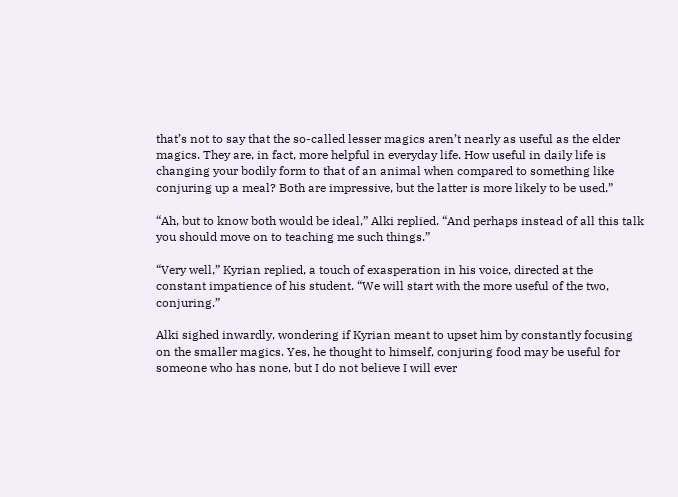that’s not to say that the so-called lesser magics aren’t nearly as useful as the elder magics. They are, in fact, more helpful in everyday life. How useful in daily life is changing your bodily form to that of an animal when compared to something like conjuring up a meal? Both are impressive, but the latter is more likely to be used.”

“Ah, but to know both would be ideal,” Alki replied. “And perhaps instead of all this talk you should move on to teaching me such things.”

“Very well,” Kyrian replied, a touch of exasperation in his voice, directed at the constant impatience of his student. “We will start with the more useful of the two, conjuring.”

Alki sighed inwardly, wondering if Kyrian meant to upset him by constantly focusing on the smaller magics. Yes, he thought to himself, conjuring food may be useful for someone who has none, but I do not believe I will ever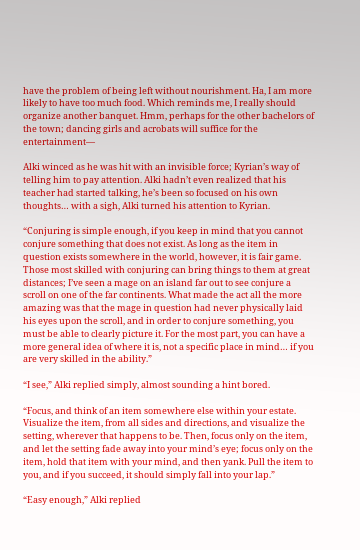have the problem of being left without nourishment. Ha, I am more likely to have too much food. Which reminds me, I really should organize another banquet. Hmm, perhaps for the other bachelors of the town; dancing girls and acrobats will suffice for the entertainment—

Alki winced as he was hit with an invisible force; Kyrian’s way of telling him to pay attention. Alki hadn’t even realized that his teacher had started talking, he’s been so focused on his own thoughts… with a sigh, Alki turned his attention to Kyrian.

“Conjuring is simple enough, if you keep in mind that you cannot conjure something that does not exist. As long as the item in question exists somewhere in the world, however, it is fair game. Those most skilled with conjuring can bring things to them at great distances; I’ve seen a mage on an island far out to see conjure a scroll on one of the far continents. What made the act all the more amazing was that the mage in question had never physically laid his eyes upon the scroll, and in order to conjure something, you must be able to clearly picture it. For the most part, you can have a more general idea of where it is, not a specific place in mind… if you are very skilled in the ability.”

“I see,” Alki replied simply, almost sounding a hint bored.

“Focus, and think of an item somewhere else within your estate. Visualize the item, from all sides and directions, and visualize the setting, wherever that happens to be. Then, focus only on the item, and let the setting fade away into your mind’s eye; focus only on the item, hold that item with your mind, and then yank. Pull the item to you, and if you succeed, it should simply fall into your lap.”

“Easy enough,” Alki replied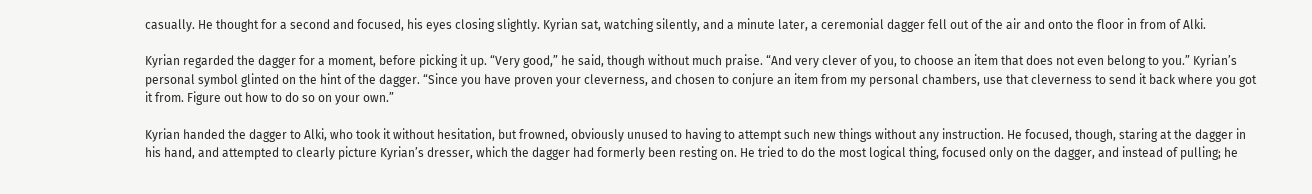casually. He thought for a second and focused, his eyes closing slightly. Kyrian sat, watching silently, and a minute later, a ceremonial dagger fell out of the air and onto the floor in from of Alki.

Kyrian regarded the dagger for a moment, before picking it up. “Very good,” he said, though without much praise. “And very clever of you, to choose an item that does not even belong to you.” Kyrian’s personal symbol glinted on the hint of the dagger. “Since you have proven your cleverness, and chosen to conjure an item from my personal chambers, use that cleverness to send it back where you got it from. Figure out how to do so on your own.”

Kyrian handed the dagger to Alki, who took it without hesitation, but frowned, obviously unused to having to attempt such new things without any instruction. He focused, though, staring at the dagger in his hand, and attempted to clearly picture Kyrian’s dresser, which the dagger had formerly been resting on. He tried to do the most logical thing, focused only on the dagger, and instead of pulling; he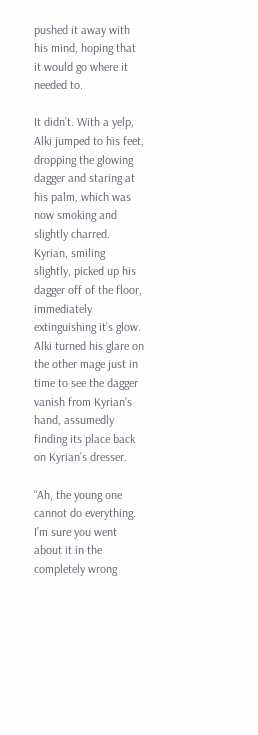pushed it away with his mind, hoping that it would go where it needed to.

It didn’t. With a yelp, Alki jumped to his feet, dropping the glowing dagger and staring at his palm, which was now smoking and slightly charred. Kyrian, smiling slightly, picked up his dagger off of the floor, immediately extinguishing it’s glow. Alki turned his glare on the other mage just in time to see the dagger vanish from Kyrian’s hand, assumedly finding its place back on Kyrian’s dresser.

“Ah, the young one cannot do everything. I’m sure you went about it in the completely wrong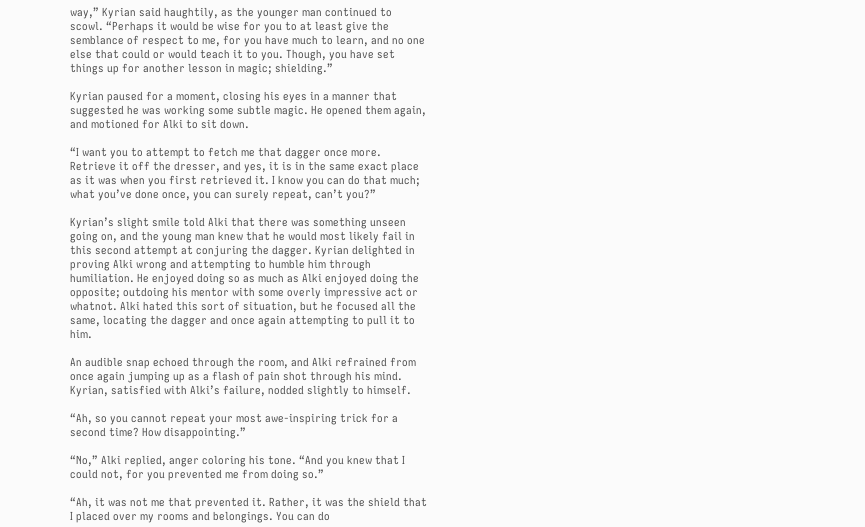way,” Kyrian said haughtily, as the younger man continued to scowl. “Perhaps it would be wise for you to at least give the semblance of respect to me, for you have much to learn, and no one else that could or would teach it to you. Though, you have set things up for another lesson in magic; shielding.”

Kyrian paused for a moment, closing his eyes in a manner that suggested he was working some subtle magic. He opened them again, and motioned for Alki to sit down.

“I want you to attempt to fetch me that dagger once more. Retrieve it off the dresser, and yes, it is in the same exact place as it was when you first retrieved it. I know you can do that much; what you’ve done once, you can surely repeat, can’t you?”

Kyrian’s slight smile told Alki that there was something unseen going on, and the young man knew that he would most likely fail in this second attempt at conjuring the dagger. Kyrian delighted in proving Alki wrong and attempting to humble him through humiliation. He enjoyed doing so as much as Alki enjoyed doing the opposite; outdoing his mentor with some overly impressive act or whatnot. Alki hated this sort of situation, but he focused all the same, locating the dagger and once again attempting to pull it to him.

An audible snap echoed through the room, and Alki refrained from once again jumping up as a flash of pain shot through his mind. Kyrian, satisfied with Alki’s failure, nodded slightly to himself.

“Ah, so you cannot repeat your most awe-inspiring trick for a second time? How disappointing.”

“No,” Alki replied, anger coloring his tone. “And you knew that I could not, for you prevented me from doing so.”

“Ah, it was not me that prevented it. Rather, it was the shield that I placed over my rooms and belongings. You can do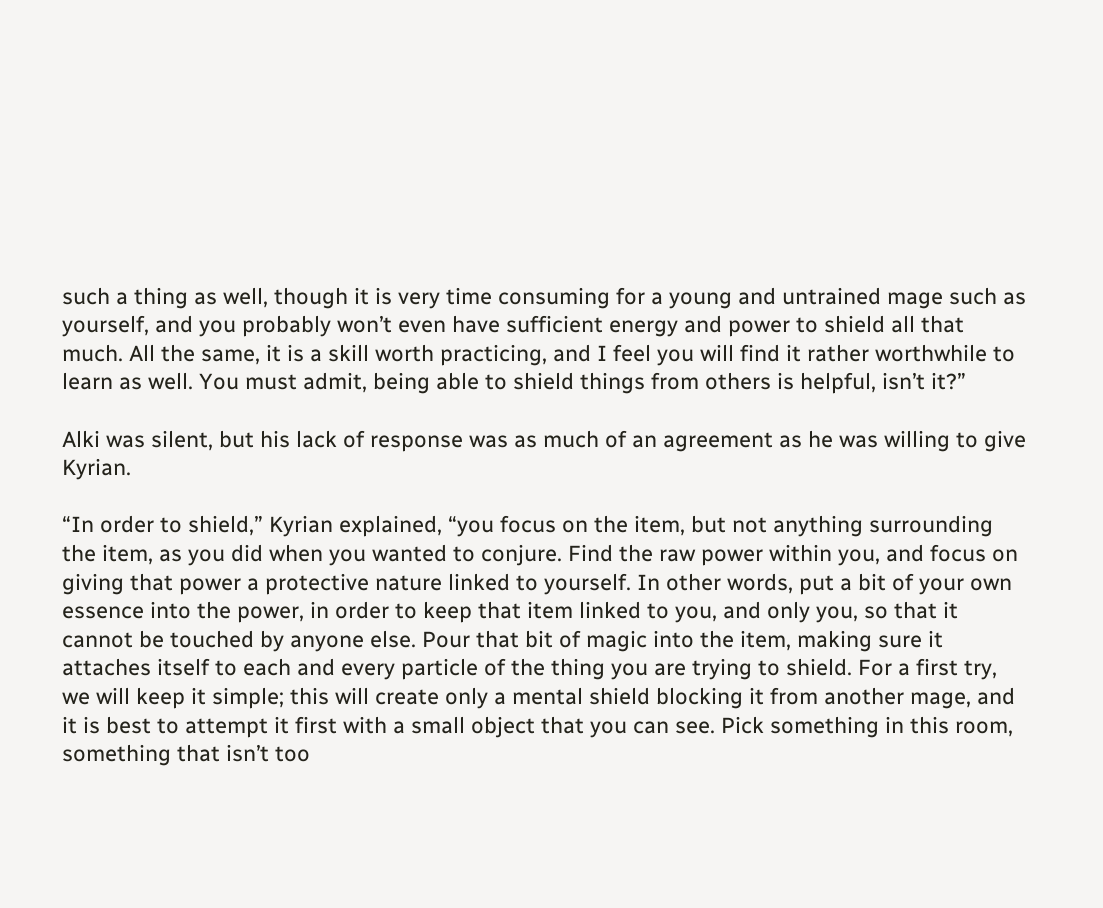such a thing as well, though it is very time consuming for a young and untrained mage such as yourself, and you probably won’t even have sufficient energy and power to shield all that much. All the same, it is a skill worth practicing, and I feel you will find it rather worthwhile to learn as well. You must admit, being able to shield things from others is helpful, isn’t it?”

Alki was silent, but his lack of response was as much of an agreement as he was willing to give Kyrian.

“In order to shield,” Kyrian explained, “you focus on the item, but not anything surrounding the item, as you did when you wanted to conjure. Find the raw power within you, and focus on giving that power a protective nature linked to yourself. In other words, put a bit of your own essence into the power, in order to keep that item linked to you, and only you, so that it cannot be touched by anyone else. Pour that bit of magic into the item, making sure it attaches itself to each and every particle of the thing you are trying to shield. For a first try, we will keep it simple; this will create only a mental shield blocking it from another mage, and it is best to attempt it first with a small object that you can see. Pick something in this room, something that isn’t too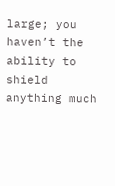large; you haven’t the ability to shield anything much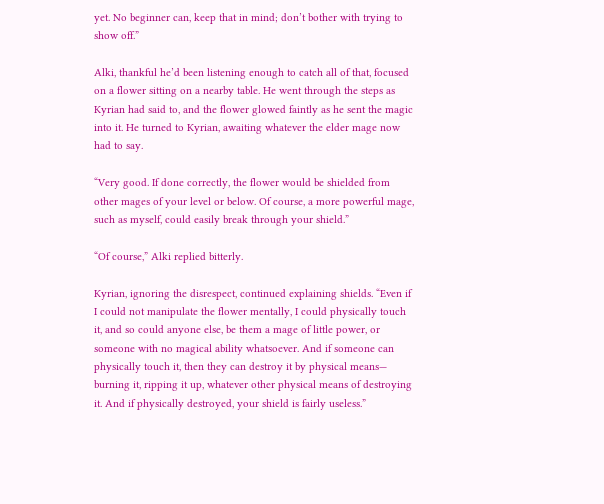yet. No beginner can, keep that in mind; don’t bother with trying to show off.”

Alki, thankful he’d been listening enough to catch all of that, focused on a flower sitting on a nearby table. He went through the steps as Kyrian had said to, and the flower glowed faintly as he sent the magic into it. He turned to Kyrian, awaiting whatever the elder mage now had to say.

“Very good. If done correctly, the flower would be shielded from other mages of your level or below. Of course, a more powerful mage, such as myself, could easily break through your shield.”

“Of course,” Alki replied bitterly.

Kyrian, ignoring the disrespect, continued explaining shields. “Even if I could not manipulate the flower mentally, I could physically touch it, and so could anyone else, be them a mage of little power, or someone with no magical ability whatsoever. And if someone can physically touch it, then they can destroy it by physical means— burning it, ripping it up, whatever other physical means of destroying it. And if physically destroyed, your shield is fairly useless.”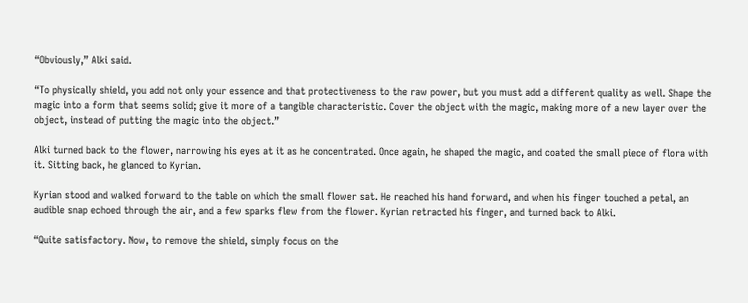“Obviously,” Alki said.

“To physically shield, you add not only your essence and that protectiveness to the raw power, but you must add a different quality as well. Shape the magic into a form that seems solid; give it more of a tangible characteristic. Cover the object with the magic, making more of a new layer over the object, instead of putting the magic into the object.”

Alki turned back to the flower, narrowing his eyes at it as he concentrated. Once again, he shaped the magic, and coated the small piece of flora with it. Sitting back, he glanced to Kyrian.

Kyrian stood and walked forward to the table on which the small flower sat. He reached his hand forward, and when his finger touched a petal, an audible snap echoed through the air, and a few sparks flew from the flower. Kyrian retracted his finger, and turned back to Alki.

“Quite satisfactory. Now, to remove the shield, simply focus on the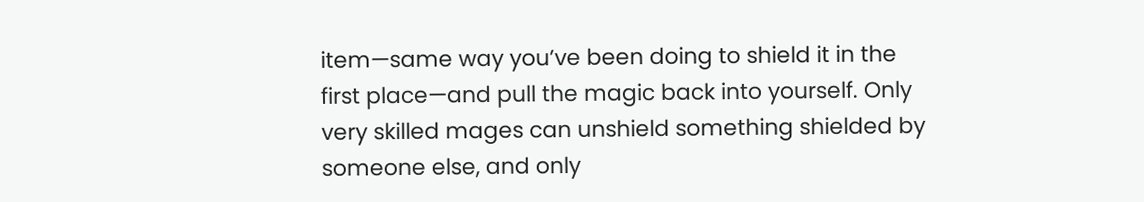item—same way you’ve been doing to shield it in the first place—and pull the magic back into yourself. Only very skilled mages can unshield something shielded by someone else, and only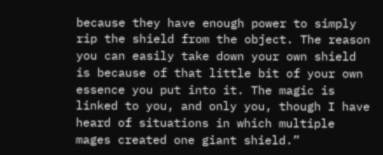because they have enough power to simply rip the shield from the object. The reason you can easily take down your own shield is because of that little bit of your own essence you put into it. The magic is linked to you, and only you, though I have heard of situations in which multiple mages created one giant shield.”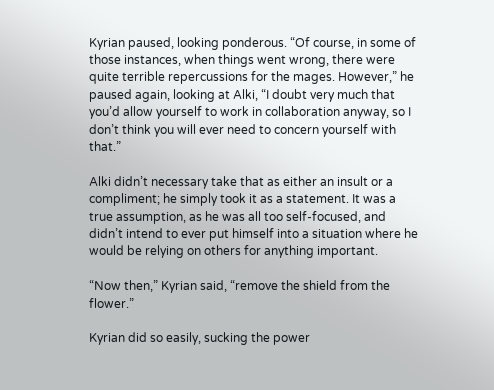Kyrian paused, looking ponderous. “Of course, in some of those instances, when things went wrong, there were quite terrible repercussions for the mages. However,” he paused again, looking at Alki, “I doubt very much that you’d allow yourself to work in collaboration anyway, so I don’t think you will ever need to concern yourself with that.”

Alki didn’t necessary take that as either an insult or a compliment; he simply took it as a statement. It was a true assumption, as he was all too self-focused, and didn’t intend to ever put himself into a situation where he would be relying on others for anything important.

“Now then,” Kyrian said, “remove the shield from the flower.”

Kyrian did so easily, sucking the power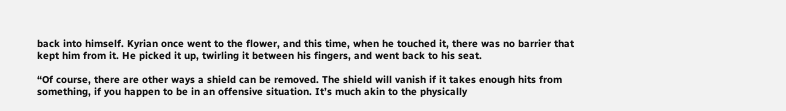back into himself. Kyrian once went to the flower, and this time, when he touched it, there was no barrier that kept him from it. He picked it up, twirling it between his fingers, and went back to his seat.

“Of course, there are other ways a shield can be removed. The shield will vanish if it takes enough hits from something, if you happen to be in an offensive situation. It’s much akin to the physically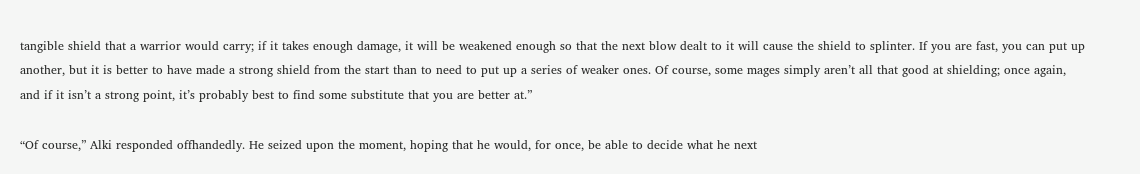tangible shield that a warrior would carry; if it takes enough damage, it will be weakened enough so that the next blow dealt to it will cause the shield to splinter. If you are fast, you can put up another, but it is better to have made a strong shield from the start than to need to put up a series of weaker ones. Of course, some mages simply aren’t all that good at shielding; once again, and if it isn’t a strong point, it’s probably best to find some substitute that you are better at.”

“Of course,” Alki responded offhandedly. He seized upon the moment, hoping that he would, for once, be able to decide what he next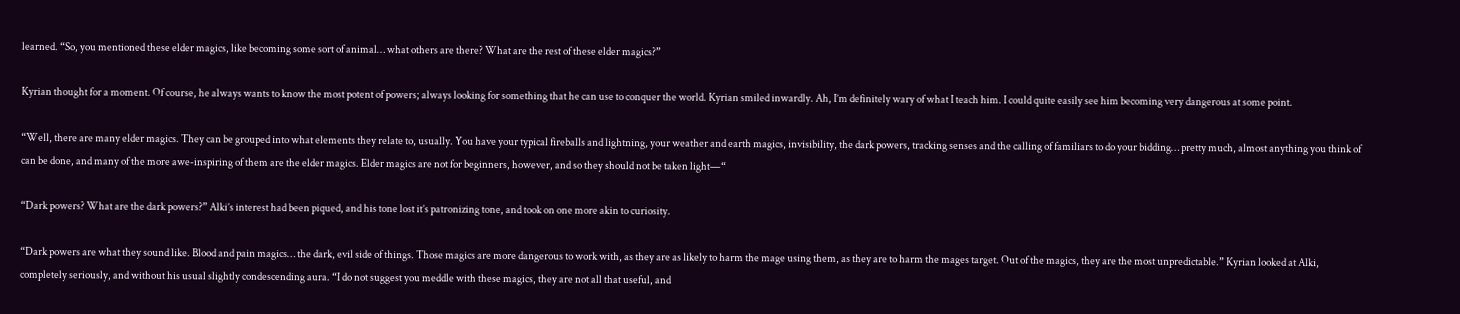learned. “So, you mentioned these elder magics, like becoming some sort of animal… what others are there? What are the rest of these elder magics?”

Kyrian thought for a moment. Of course, he always wants to know the most potent of powers; always looking for something that he can use to conquer the world. Kyrian smiled inwardly. Ah, I’m definitely wary of what I teach him. I could quite easily see him becoming very dangerous at some point.

“Well, there are many elder magics. They can be grouped into what elements they relate to, usually. You have your typical fireballs and lightning, your weather and earth magics, invisibility, the dark powers, tracking senses and the calling of familiars to do your bidding… pretty much, almost anything you think of can be done, and many of the more awe-inspiring of them are the elder magics. Elder magics are not for beginners, however, and so they should not be taken light—“

“Dark powers? What are the dark powers?” Alki’s interest had been piqued, and his tone lost it’s patronizing tone, and took on one more akin to curiosity.

“Dark powers are what they sound like. Blood and pain magics… the dark, evil side of things. Those magics are more dangerous to work with, as they are as likely to harm the mage using them, as they are to harm the mages target. Out of the magics, they are the most unpredictable.” Kyrian looked at Alki, completely seriously, and without his usual slightly condescending aura. “I do not suggest you meddle with these magics, they are not all that useful, and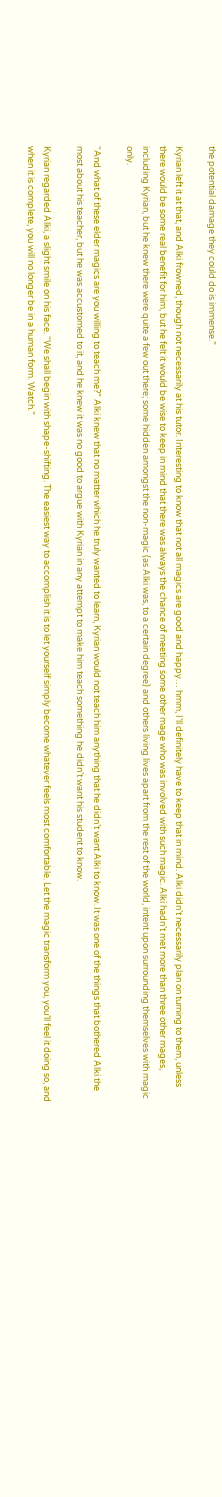the potential damage they could do is immense.”

Kyrian left it at that, and Alki frowned, though not necessarily at his tutor. Interesting to know that not all magics are good and happy… hmm, I’ll definitely have to keep that in mind. Alki didn’t necessarily plan on turning to them, unless there would be some real benefit for him, but he felt it would be wise to keep in mind that there was always the chance of meeting some other mage who was involved with such magic. Alki hadn’t met more than three other mages, including Kyrian, but he knew there were quite a few out there; some hidden amongst the non-magic (as Alki was, to a certain degree) and others living lives apart from the rest of the world, intent upon surrounding themselves with magic only.

“And what of these elder magics are you willing to teach me?” Alki knew that no matter which he truly wanted to learn, Kyrian would not teach him anything that he didn’t want Alki to know. It was one of the things that bothered Alki the most about his teacher, but he was accustomed to it, and he knew it was no good to argue with Kyrian in any attempt to make him teach something he didn’t want his student to know.

Kyrian regarded Alki, a slight smile on his face. “We shall begin with shape-shifting. The easiest way to accomplish it is to let yourself simply become whatever feels most comfortable. Let the magic transform you, you’ll feel it doing so, and when it is complete, you will no longer be in a human form. Watch.”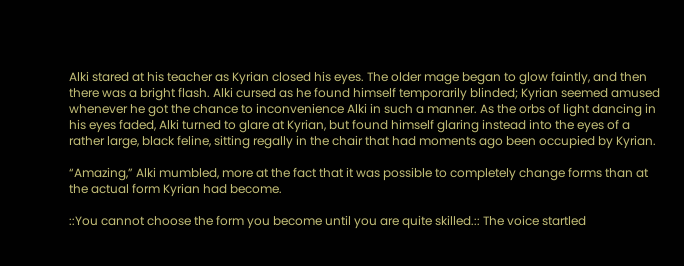Alki stared at his teacher as Kyrian closed his eyes. The older mage began to glow faintly, and then there was a bright flash. Alki cursed as he found himself temporarily blinded; Kyrian seemed amused whenever he got the chance to inconvenience Alki in such a manner. As the orbs of light dancing in his eyes faded, Alki turned to glare at Kyrian, but found himself glaring instead into the eyes of a rather large, black feline, sitting regally in the chair that had moments ago been occupied by Kyrian.

“Amazing,” Alki mumbled, more at the fact that it was possible to completely change forms than at the actual form Kyrian had become.

::You cannot choose the form you become until you are quite skilled.:: The voice startled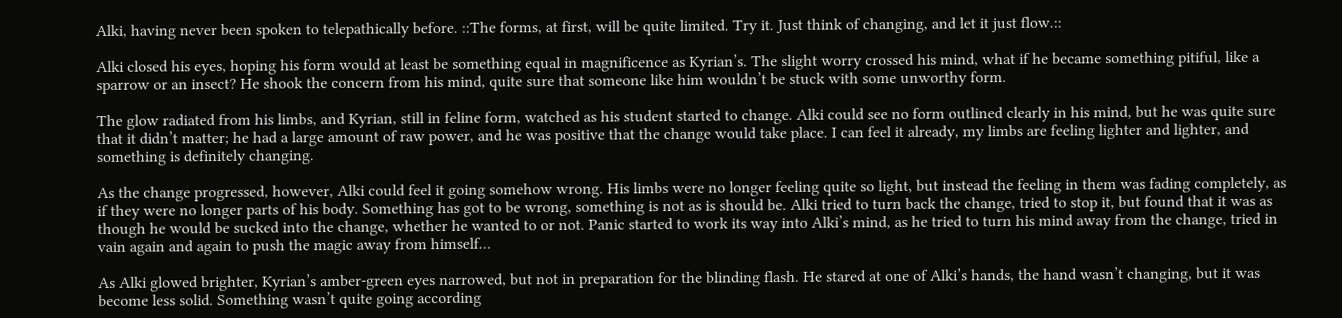Alki, having never been spoken to telepathically before. ::The forms, at first, will be quite limited. Try it. Just think of changing, and let it just flow.::

Alki closed his eyes, hoping his form would at least be something equal in magnificence as Kyrian’s. The slight worry crossed his mind, what if he became something pitiful, like a sparrow or an insect? He shook the concern from his mind, quite sure that someone like him wouldn’t be stuck with some unworthy form.

The glow radiated from his limbs, and Kyrian, still in feline form, watched as his student started to change. Alki could see no form outlined clearly in his mind, but he was quite sure that it didn’t matter; he had a large amount of raw power, and he was positive that the change would take place. I can feel it already, my limbs are feeling lighter and lighter, and something is definitely changing.

As the change progressed, however, Alki could feel it going somehow wrong. His limbs were no longer feeling quite so light, but instead the feeling in them was fading completely, as if they were no longer parts of his body. Something has got to be wrong, something is not as is should be. Alki tried to turn back the change, tried to stop it, but found that it was as though he would be sucked into the change, whether he wanted to or not. Panic started to work its way into Alki’s mind, as he tried to turn his mind away from the change, tried in vain again and again to push the magic away from himself…

As Alki glowed brighter, Kyrian’s amber-green eyes narrowed, but not in preparation for the blinding flash. He stared at one of Alki’s hands, the hand wasn’t changing, but it was become less solid. Something wasn’t quite going according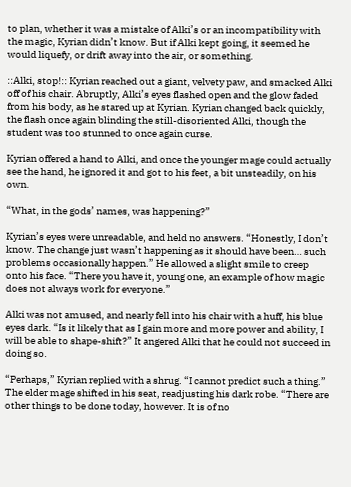to plan, whether it was a mistake of Alki’s or an incompatibility with the magic, Kyrian didn’t know. But if Alki kept going, it seemed he would liquefy, or drift away into the air, or something.

::Alki, stop!:: Kyrian reached out a giant, velvety paw, and smacked Alki off of his chair. Abruptly, Alki’s eyes flashed open and the glow faded from his body, as he stared up at Kyrian. Kyrian changed back quickly, the flash once again blinding the still-disoriented Alki, though the student was too stunned to once again curse.

Kyrian offered a hand to Alki, and once the younger mage could actually see the hand, he ignored it and got to his feet, a bit unsteadily, on his own.

“What, in the gods’ names, was happening?”

Kyrian’s eyes were unreadable, and held no answers. “Honestly, I don’t know. The change just wasn’t happening as it should have been… such problems occasionally happen.” He allowed a slight smile to creep onto his face. “There you have it, young one, an example of how magic does not always work for everyone.”

Alki was not amused, and nearly fell into his chair with a huff, his blue eyes dark. “Is it likely that as I gain more and more power and ability, I will be able to shape-shift?” It angered Alki that he could not succeed in doing so.

“Perhaps,” Kyrian replied with a shrug. “I cannot predict such a thing.” The elder mage shifted in his seat, readjusting his dark robe. “There are other things to be done today, however. It is of no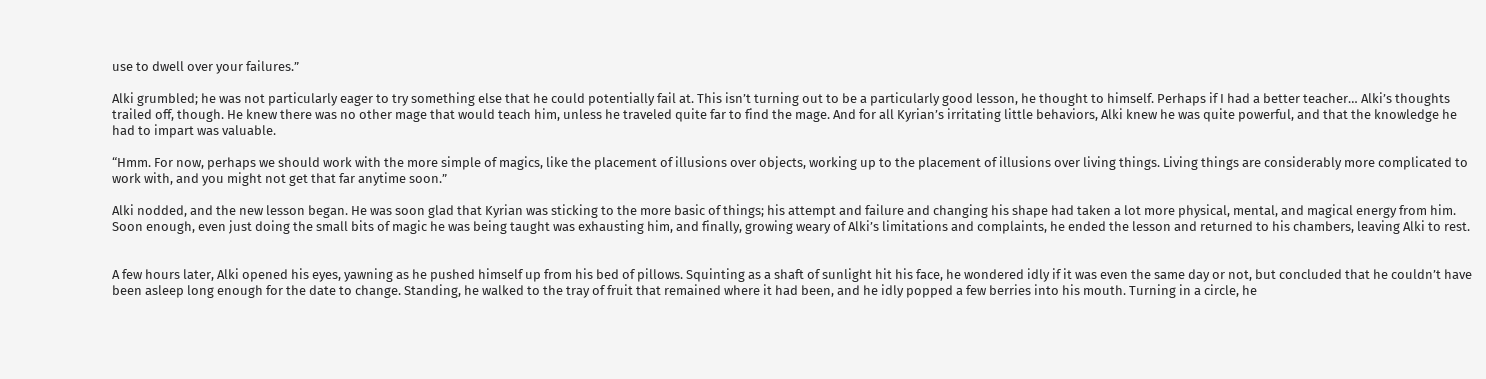use to dwell over your failures.”

Alki grumbled; he was not particularly eager to try something else that he could potentially fail at. This isn’t turning out to be a particularly good lesson, he thought to himself. Perhaps if I had a better teacher… Alki’s thoughts trailed off, though. He knew there was no other mage that would teach him, unless he traveled quite far to find the mage. And for all Kyrian’s irritating little behaviors, Alki knew he was quite powerful, and that the knowledge he had to impart was valuable.

“Hmm. For now, perhaps we should work with the more simple of magics, like the placement of illusions over objects, working up to the placement of illusions over living things. Living things are considerably more complicated to work with, and you might not get that far anytime soon.”

Alki nodded, and the new lesson began. He was soon glad that Kyrian was sticking to the more basic of things; his attempt and failure and changing his shape had taken a lot more physical, mental, and magical energy from him. Soon enough, even just doing the small bits of magic he was being taught was exhausting him, and finally, growing weary of Alki’s limitations and complaints, he ended the lesson and returned to his chambers, leaving Alki to rest.


A few hours later, Alki opened his eyes, yawning as he pushed himself up from his bed of pillows. Squinting as a shaft of sunlight hit his face, he wondered idly if it was even the same day or not, but concluded that he couldn’t have been asleep long enough for the date to change. Standing, he walked to the tray of fruit that remained where it had been, and he idly popped a few berries into his mouth. Turning in a circle, he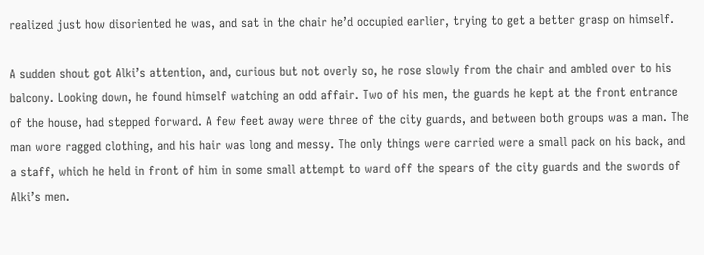realized just how disoriented he was, and sat in the chair he’d occupied earlier, trying to get a better grasp on himself.

A sudden shout got Alki’s attention, and, curious but not overly so, he rose slowly from the chair and ambled over to his balcony. Looking down, he found himself watching an odd affair. Two of his men, the guards he kept at the front entrance of the house, had stepped forward. A few feet away were three of the city guards, and between both groups was a man. The man wore ragged clothing, and his hair was long and messy. The only things were carried were a small pack on his back, and a staff, which he held in front of him in some small attempt to ward off the spears of the city guards and the swords of Alki’s men.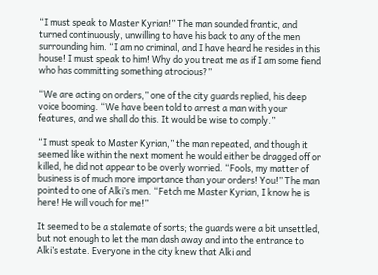“I must speak to Master Kyrian!” The man sounded frantic, and turned continuously, unwilling to have his back to any of the men surrounding him. “I am no criminal, and I have heard he resides in this house! I must speak to him! Why do you treat me as if I am some fiend who has committing something atrocious?”

“We are acting on orders,” one of the city guards replied, his deep voice booming. “We have been told to arrest a man with your features, and we shall do this. It would be wise to comply.”

“I must speak to Master Kyrian,” the man repeated, and though it seemed like within the next moment he would either be dragged off or killed, he did not appear to be overly worried. “Fools, my matter of business is of much more importance than your orders! You!” The man pointed to one of Alki’s men. “Fetch me Master Kyrian, I know he is here! He will vouch for me!”

It seemed to be a stalemate of sorts; the guards were a bit unsettled, but not enough to let the man dash away and into the entrance to Alki’s estate. Everyone in the city knew that Alki and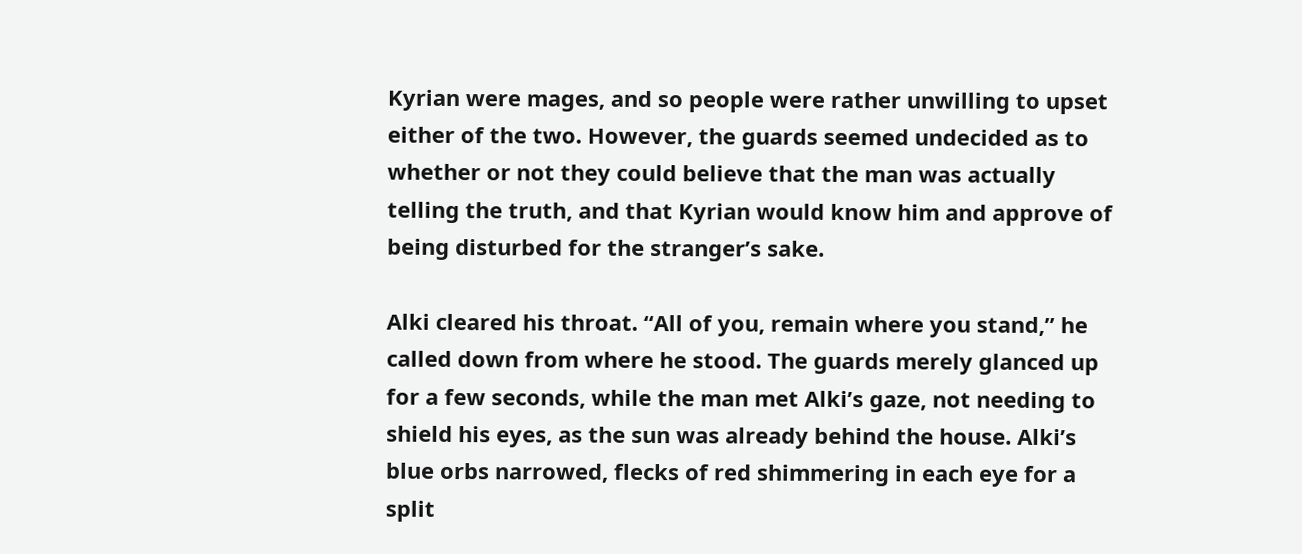Kyrian were mages, and so people were rather unwilling to upset either of the two. However, the guards seemed undecided as to whether or not they could believe that the man was actually telling the truth, and that Kyrian would know him and approve of being disturbed for the stranger’s sake.

Alki cleared his throat. “All of you, remain where you stand,” he called down from where he stood. The guards merely glanced up for a few seconds, while the man met Alki’s gaze, not needing to shield his eyes, as the sun was already behind the house. Alki’s blue orbs narrowed, flecks of red shimmering in each eye for a split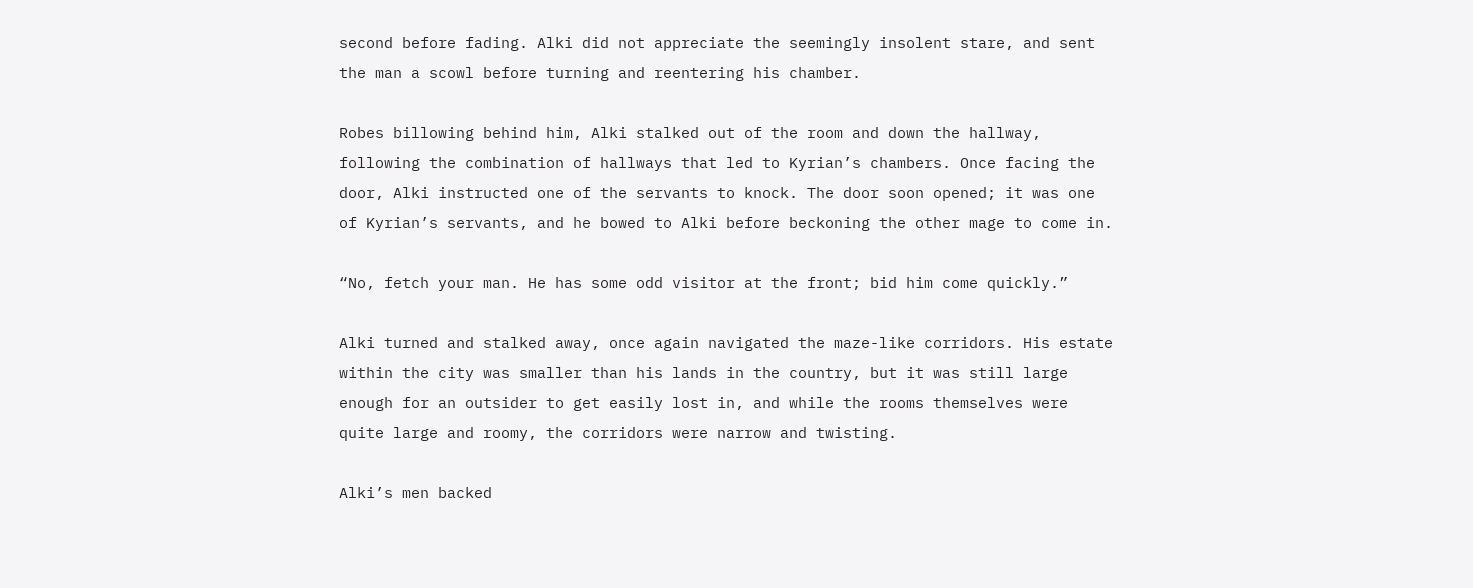second before fading. Alki did not appreciate the seemingly insolent stare, and sent the man a scowl before turning and reentering his chamber.

Robes billowing behind him, Alki stalked out of the room and down the hallway, following the combination of hallways that led to Kyrian’s chambers. Once facing the door, Alki instructed one of the servants to knock. The door soon opened; it was one of Kyrian’s servants, and he bowed to Alki before beckoning the other mage to come in.

“No, fetch your man. He has some odd visitor at the front; bid him come quickly.”

Alki turned and stalked away, once again navigated the maze-like corridors. His estate within the city was smaller than his lands in the country, but it was still large enough for an outsider to get easily lost in, and while the rooms themselves were quite large and roomy, the corridors were narrow and twisting.

Alki’s men backed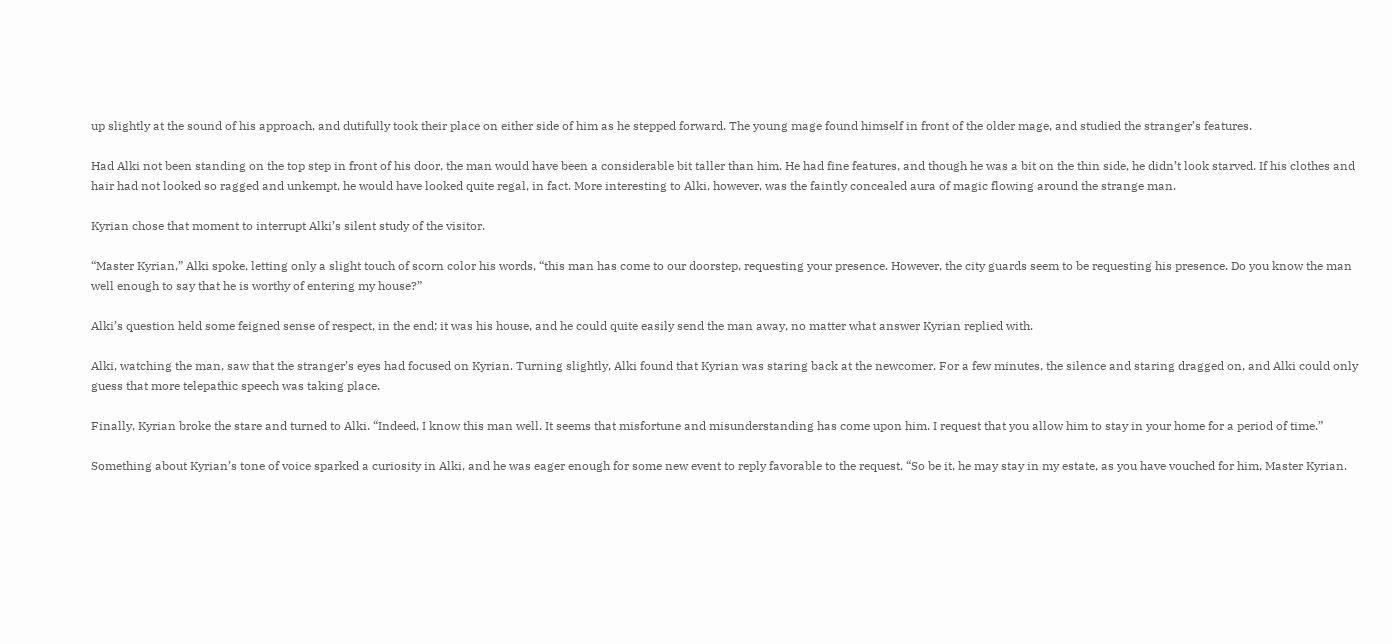up slightly at the sound of his approach, and dutifully took their place on either side of him as he stepped forward. The young mage found himself in front of the older mage, and studied the stranger’s features.

Had Alki not been standing on the top step in front of his door, the man would have been a considerable bit taller than him. He had fine features, and though he was a bit on the thin side, he didn’t look starved. If his clothes and hair had not looked so ragged and unkempt, he would have looked quite regal, in fact. More interesting to Alki, however, was the faintly concealed aura of magic flowing around the strange man.

Kyrian chose that moment to interrupt Alki’s silent study of the visitor.

“Master Kyrian,” Alki spoke, letting only a slight touch of scorn color his words, “this man has come to our doorstep, requesting your presence. However, the city guards seem to be requesting his presence. Do you know the man well enough to say that he is worthy of entering my house?”

Alki’s question held some feigned sense of respect, in the end; it was his house, and he could quite easily send the man away, no matter what answer Kyrian replied with.

Alki, watching the man, saw that the stranger’s eyes had focused on Kyrian. Turning slightly, Alki found that Kyrian was staring back at the newcomer. For a few minutes, the silence and staring dragged on, and Alki could only guess that more telepathic speech was taking place.

Finally, Kyrian broke the stare and turned to Alki. “Indeed, I know this man well. It seems that misfortune and misunderstanding has come upon him. I request that you allow him to stay in your home for a period of time.”

Something about Kyrian’s tone of voice sparked a curiosity in Alki, and he was eager enough for some new event to reply favorable to the request. “So be it, he may stay in my estate, as you have vouched for him, Master Kyrian.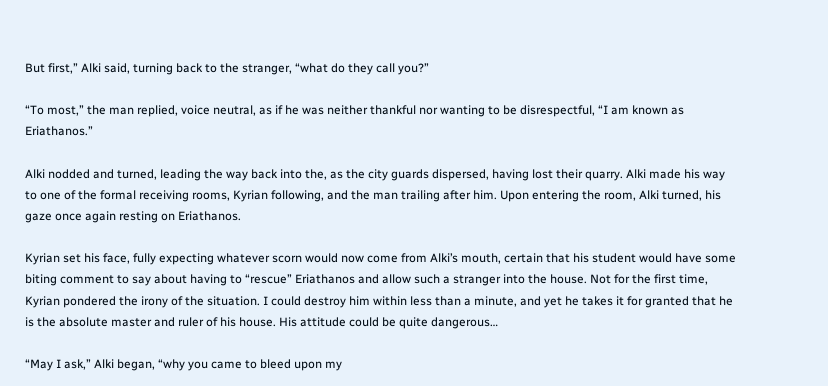But first,” Alki said, turning back to the stranger, “what do they call you?”

“To most,” the man replied, voice neutral, as if he was neither thankful nor wanting to be disrespectful, “I am known as Eriathanos.”

Alki nodded and turned, leading the way back into the, as the city guards dispersed, having lost their quarry. Alki made his way to one of the formal receiving rooms, Kyrian following, and the man trailing after him. Upon entering the room, Alki turned, his gaze once again resting on Eriathanos.

Kyrian set his face, fully expecting whatever scorn would now come from Alki’s mouth, certain that his student would have some biting comment to say about having to “rescue” Eriathanos and allow such a stranger into the house. Not for the first time, Kyrian pondered the irony of the situation. I could destroy him within less than a minute, and yet he takes it for granted that he is the absolute master and ruler of his house. His attitude could be quite dangerous…

“May I ask,” Alki began, “why you came to bleed upon my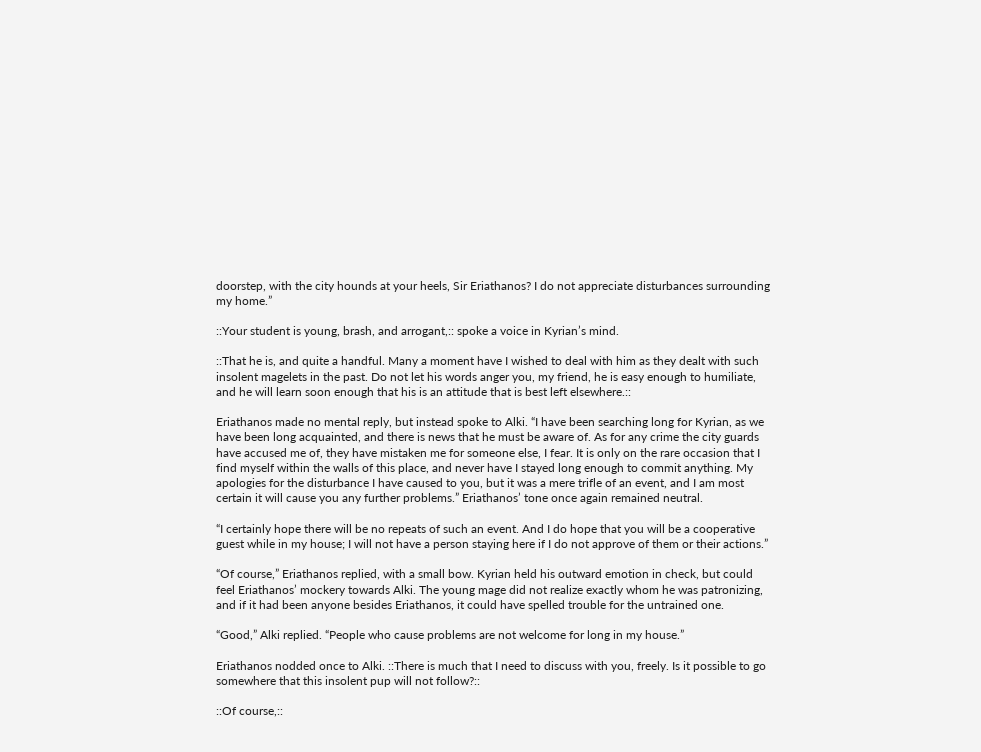doorstep, with the city hounds at your heels, Sir Eriathanos? I do not appreciate disturbances surrounding my home.”

::Your student is young, brash, and arrogant,:: spoke a voice in Kyrian’s mind.

::That he is, and quite a handful. Many a moment have I wished to deal with him as they dealt with such insolent magelets in the past. Do not let his words anger you, my friend, he is easy enough to humiliate, and he will learn soon enough that his is an attitude that is best left elsewhere.::

Eriathanos made no mental reply, but instead spoke to Alki. “I have been searching long for Kyrian, as we have been long acquainted, and there is news that he must be aware of. As for any crime the city guards have accused me of, they have mistaken me for someone else, I fear. It is only on the rare occasion that I find myself within the walls of this place, and never have I stayed long enough to commit anything. My apologies for the disturbance I have caused to you, but it was a mere trifle of an event, and I am most certain it will cause you any further problems.” Eriathanos’ tone once again remained neutral.

“I certainly hope there will be no repeats of such an event. And I do hope that you will be a cooperative guest while in my house; I will not have a person staying here if I do not approve of them or their actions.”

“Of course,” Eriathanos replied, with a small bow. Kyrian held his outward emotion in check, but could feel Eriathanos’ mockery towards Alki. The young mage did not realize exactly whom he was patronizing, and if it had been anyone besides Eriathanos, it could have spelled trouble for the untrained one.

“Good,” Alki replied. “People who cause problems are not welcome for long in my house.”

Eriathanos nodded once to Alki. ::There is much that I need to discuss with you, freely. Is it possible to go somewhere that this insolent pup will not follow?::

::Of course,::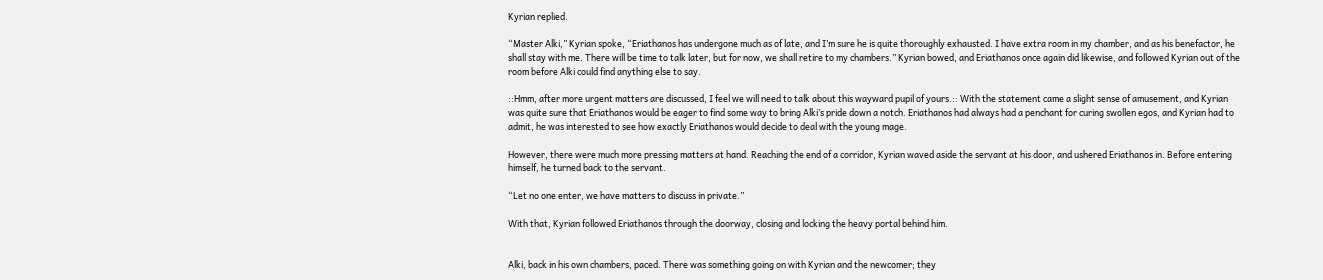Kyrian replied.

“Master Alki,” Kyrian spoke, “Eriathanos has undergone much as of late, and I’m sure he is quite thoroughly exhausted. I have extra room in my chamber, and as his benefactor, he shall stay with me. There will be time to talk later, but for now, we shall retire to my chambers.” Kyrian bowed, and Eriathanos once again did likewise, and followed Kyrian out of the room before Alki could find anything else to say.

::Hmm, after more urgent matters are discussed, I feel we will need to talk about this wayward pupil of yours.:: With the statement came a slight sense of amusement, and Kyrian was quite sure that Eriathanos would be eager to find some way to bring Alki’s pride down a notch. Eriathanos had always had a penchant for curing swollen egos, and Kyrian had to admit, he was interested to see how exactly Eriathanos would decide to deal with the young mage.

However, there were much more pressing matters at hand. Reaching the end of a corridor, Kyrian waved aside the servant at his door, and ushered Eriathanos in. Before entering himself, he turned back to the servant.

“Let no one enter, we have matters to discuss in private.”

With that, Kyrian followed Eriathanos through the doorway, closing and locking the heavy portal behind him.


Alki, back in his own chambers, paced. There was something going on with Kyrian and the newcomer; they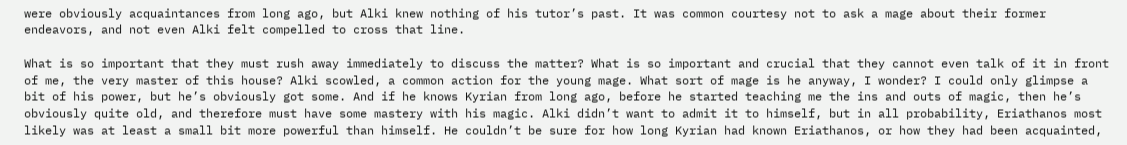were obviously acquaintances from long ago, but Alki knew nothing of his tutor’s past. It was common courtesy not to ask a mage about their former endeavors, and not even Alki felt compelled to cross that line.

What is so important that they must rush away immediately to discuss the matter? What is so important and crucial that they cannot even talk of it in front of me, the very master of this house? Alki scowled, a common action for the young mage. What sort of mage is he anyway, I wonder? I could only glimpse a bit of his power, but he’s obviously got some. And if he knows Kyrian from long ago, before he started teaching me the ins and outs of magic, then he’s obviously quite old, and therefore must have some mastery with his magic. Alki didn’t want to admit it to himself, but in all probability, Eriathanos most likely was at least a small bit more powerful than himself. He couldn’t be sure for how long Kyrian had known Eriathanos, or how they had been acquainted,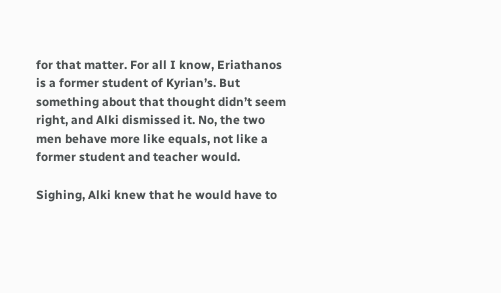for that matter. For all I know, Eriathanos is a former student of Kyrian’s. But something about that thought didn’t seem right, and Alki dismissed it. No, the two men behave more like equals, not like a former student and teacher would.

Sighing, Alki knew that he would have to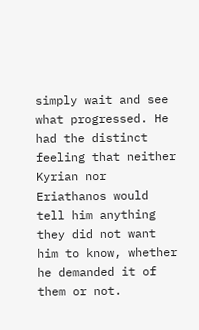simply wait and see what progressed. He had the distinct feeling that neither Kyrian nor Eriathanos would tell him anything they did not want him to know, whether he demanded it of them or not.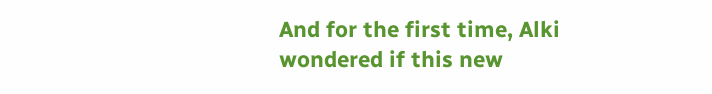And for the first time, Alki wondered if this new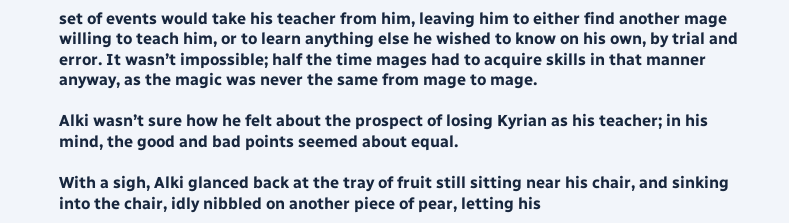set of events would take his teacher from him, leaving him to either find another mage willing to teach him, or to learn anything else he wished to know on his own, by trial and error. It wasn’t impossible; half the time mages had to acquire skills in that manner anyway, as the magic was never the same from mage to mage.

Alki wasn’t sure how he felt about the prospect of losing Kyrian as his teacher; in his mind, the good and bad points seemed about equal.

With a sigh, Alki glanced back at the tray of fruit still sitting near his chair, and sinking into the chair, idly nibbled on another piece of pear, letting his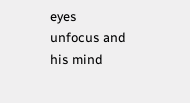eyes unfocus and his mind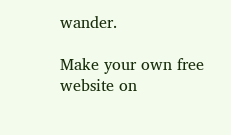wander.

Make your own free website on